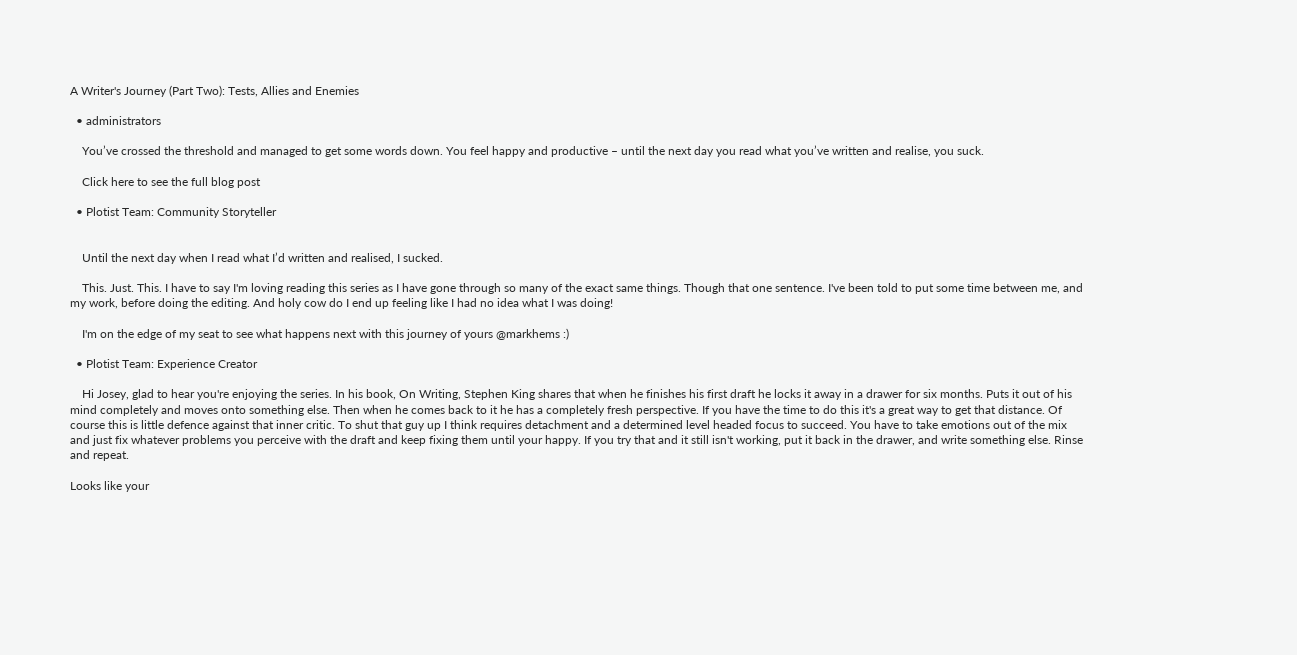A Writer's Journey (Part Two): Tests, Allies and Enemies

  • administrators

    You’ve crossed the threshold and managed to get some words down. You feel happy and productive – until the next day you read what you’ve written and realise, you suck.

    Click here to see the full blog post

  • Plotist Team: Community Storyteller


    Until the next day when I read what I’d written and realised, I sucked.

    This. Just. This. I have to say I'm loving reading this series as I have gone through so many of the exact same things. Though that one sentence. I've been told to put some time between me, and my work, before doing the editing. And holy cow do I end up feeling like I had no idea what I was doing!

    I'm on the edge of my seat to see what happens next with this journey of yours @markhems :)

  • Plotist Team: Experience Creator

    Hi Josey, glad to hear you're enjoying the series. In his book, On Writing, Stephen King shares that when he finishes his first draft he locks it away in a drawer for six months. Puts it out of his mind completely and moves onto something else. Then when he comes back to it he has a completely fresh perspective. If you have the time to do this it's a great way to get that distance. Of course this is little defence against that inner critic. To shut that guy up I think requires detachment and a determined level headed focus to succeed. You have to take emotions out of the mix and just fix whatever problems you perceive with the draft and keep fixing them until your happy. If you try that and it still isn't working, put it back in the drawer, and write something else. Rinse and repeat.

Looks like your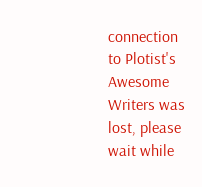connection to Plotist's Awesome Writers was lost, please wait while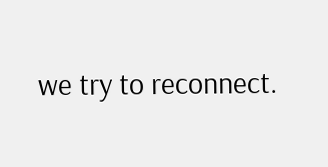we try to reconnect.